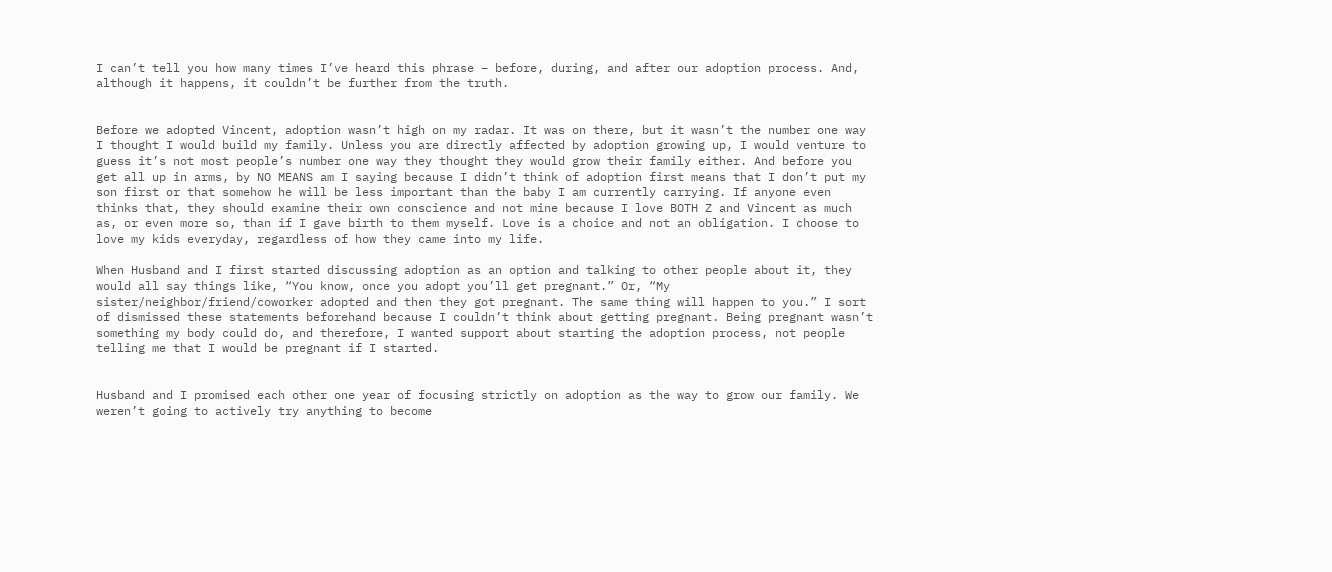I can’t tell you how many times I’ve heard this phrase – before, during, and after our adoption process. And, although it happens, it couldn’t be further from the truth.


Before we adopted Vincent, adoption wasn’t high on my radar. It was on there, but it wasn’t the number one way I thought I would build my family. Unless you are directly affected by adoption growing up, I would venture to guess it’s not most people’s number one way they thought they would grow their family either. And before you get all up in arms, by NO MEANS am I saying because I didn’t think of adoption first means that I don’t put my son first or that somehow he will be less important than the baby I am currently carrying. If anyone even thinks that, they should examine their own conscience and not mine because I love BOTH Z and Vincent as much as, or even more so, than if I gave birth to them myself. Love is a choice and not an obligation. I choose to love my kids everyday, regardless of how they came into my life.

When Husband and I first started discussing adoption as an option and talking to other people about it, they would all say things like, “You know, once you adopt you’ll get pregnant.” Or, “My sister/neighbor/friend/coworker adopted and then they got pregnant. The same thing will happen to you.” I sort of dismissed these statements beforehand because I couldn’t think about getting pregnant. Being pregnant wasn’t something my body could do, and therefore, I wanted support about starting the adoption process, not people telling me that I would be pregnant if I started.


Husband and I promised each other one year of focusing strictly on adoption as the way to grow our family. We weren’t going to actively try anything to become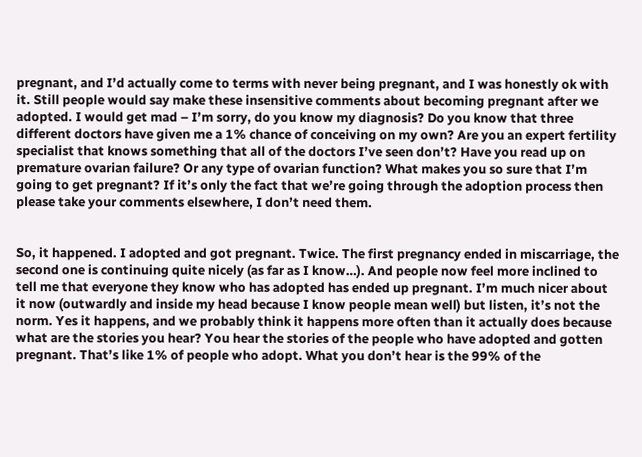pregnant, and I’d actually come to terms with never being pregnant, and I was honestly ok with it. Still people would say make these insensitive comments about becoming pregnant after we adopted. I would get mad – I’m sorry, do you know my diagnosis? Do you know that three different doctors have given me a 1% chance of conceiving on my own? Are you an expert fertility specialist that knows something that all of the doctors I’ve seen don’t? Have you read up on premature ovarian failure? Or any type of ovarian function? What makes you so sure that I’m going to get pregnant? If it’s only the fact that we’re going through the adoption process then please take your comments elsewhere, I don’t need them.


So, it happened. I adopted and got pregnant. Twice. The first pregnancy ended in miscarriage, the second one is continuing quite nicely (as far as I know…). And people now feel more inclined to tell me that everyone they know who has adopted has ended up pregnant. I’m much nicer about it now (outwardly and inside my head because I know people mean well) but listen, it’s not the norm. Yes it happens, and we probably think it happens more often than it actually does because what are the stories you hear? You hear the stories of the people who have adopted and gotten pregnant. That’s like 1% of people who adopt. What you don’t hear is the 99% of the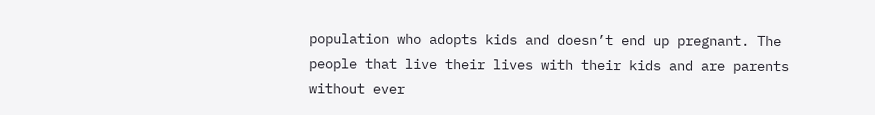population who adopts kids and doesn’t end up pregnant. The people that live their lives with their kids and are parents without ever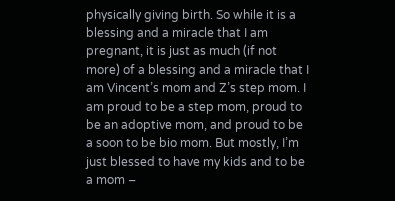physically giving birth. So while it is a blessing and a miracle that I am pregnant, it is just as much (if not more) of a blessing and a miracle that I am Vincent’s mom and Z’s step mom. I am proud to be a step mom, proud to be an adoptive mom, and proud to be a soon to be bio mom. But mostly, I’m just blessed to have my kids and to be a mom –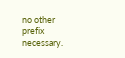no other prefix necessary.